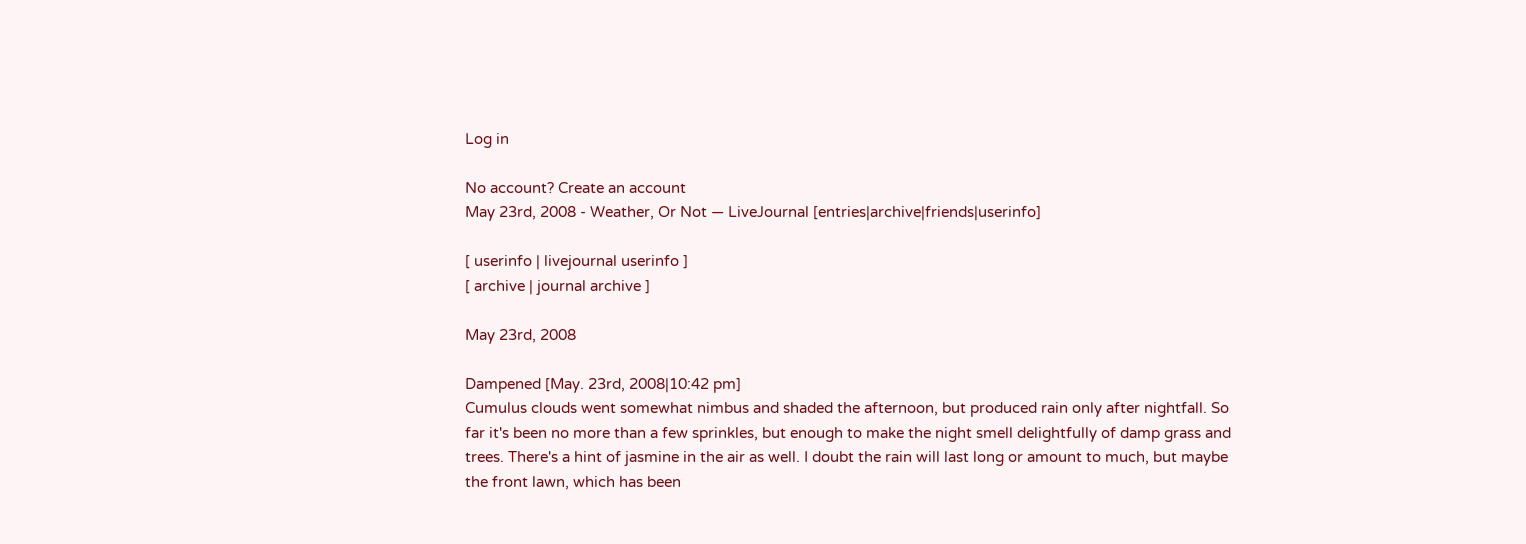Log in

No account? Create an account
May 23rd, 2008 - Weather, Or Not — LiveJournal [entries|archive|friends|userinfo]

[ userinfo | livejournal userinfo ]
[ archive | journal archive ]

May 23rd, 2008

Dampened [May. 23rd, 2008|10:42 pm]
Cumulus clouds went somewhat nimbus and shaded the afternoon, but produced rain only after nightfall. So far it's been no more than a few sprinkles, but enough to make the night smell delightfully of damp grass and trees. There's a hint of jasmine in the air as well. I doubt the rain will last long or amount to much, but maybe the front lawn, which has been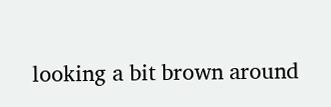looking a bit brown around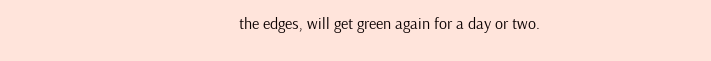the edges, will get green again for a day or two.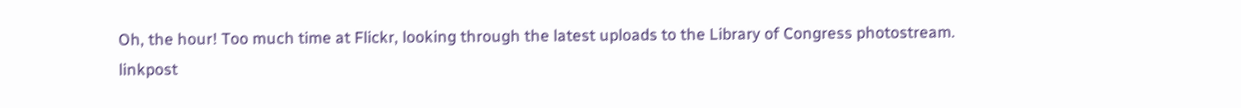Oh, the hour! Too much time at Flickr, looking through the latest uploads to the Library of Congress photostream.
linkpost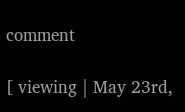comment

[ viewing | May 23rd,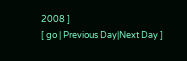2008 ]
[ go | Previous Day|Next Day ]